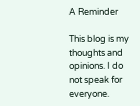A Reminder

This blog is my thoughts and opinions. I do not speak for everyone.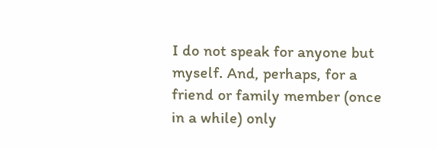I do not speak for anyone but myself. And, perhaps, for a friend or family member (once in a while) only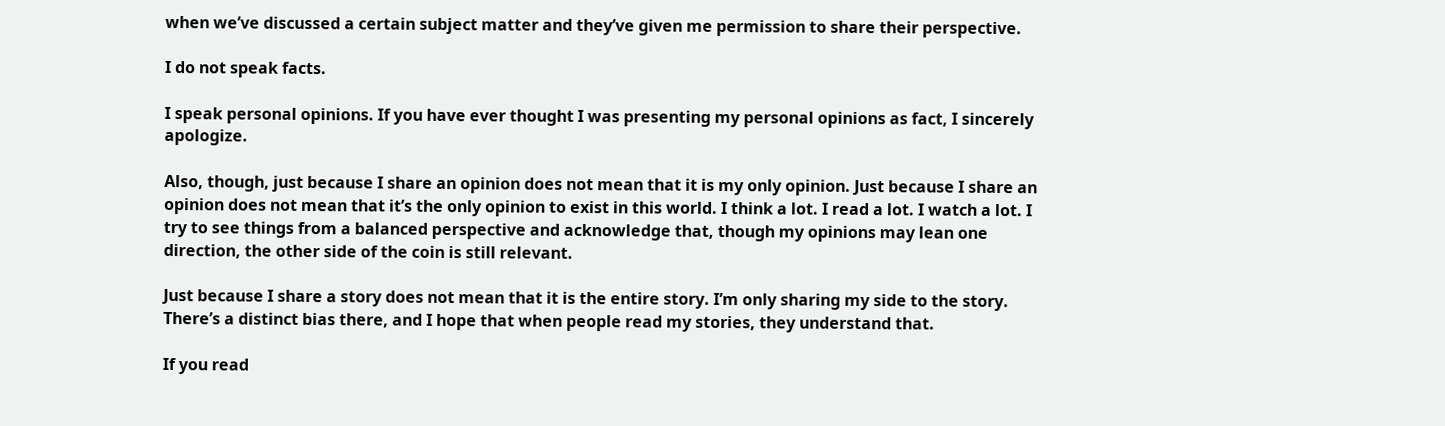when we’ve discussed a certain subject matter and they’ve given me permission to share their perspective.

I do not speak facts.

I speak personal opinions. If you have ever thought I was presenting my personal opinions as fact, I sincerely apologize.

Also, though, just because I share an opinion does not mean that it is my only opinion. Just because I share an opinion does not mean that it’s the only opinion to exist in this world. I think a lot. I read a lot. I watch a lot. I try to see things from a balanced perspective and acknowledge that, though my opinions may lean one direction, the other side of the coin is still relevant.

Just because I share a story does not mean that it is the entire story. I’m only sharing my side to the story. There’s a distinct bias there, and I hope that when people read my stories, they understand that.

If you read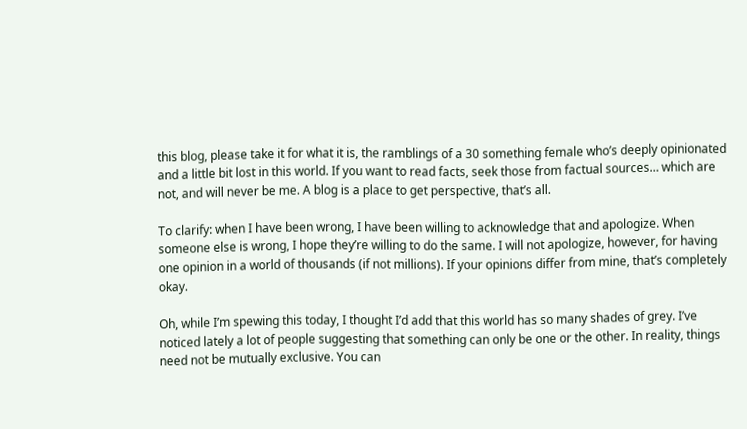this blog, please take it for what it is, the ramblings of a 30 something female who’s deeply opinionated and a little bit lost in this world. If you want to read facts, seek those from factual sources… which are not, and will never be me. A blog is a place to get perspective, that’s all.

To clarify: when I have been wrong, I have been willing to acknowledge that and apologize. When someone else is wrong, I hope they’re willing to do the same. I will not apologize, however, for having one opinion in a world of thousands (if not millions). If your opinions differ from mine, that’s completely okay.

Oh, while I’m spewing this today, I thought I’d add that this world has so many shades of grey. I’ve noticed lately a lot of people suggesting that something can only be one or the other. In reality, things need not be mutually exclusive. You can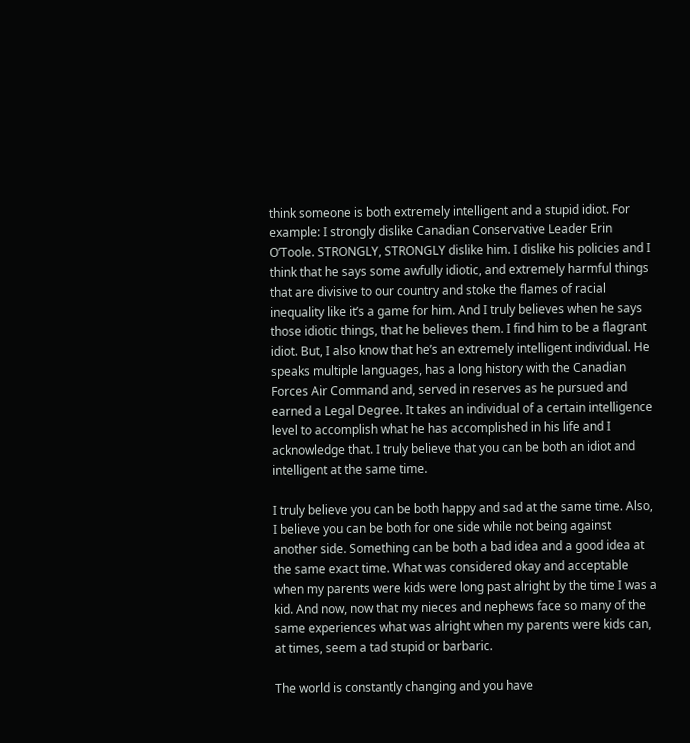think someone is both extremely intelligent and a stupid idiot. For example: I strongly dislike Canadian Conservative Leader Erin O’Toole. STRONGLY, STRONGLY dislike him. I dislike his policies and I think that he says some awfully idiotic, and extremely harmful things that are divisive to our country and stoke the flames of racial inequality like it’s a game for him. And I truly believes when he says those idiotic things, that he believes them. I find him to be a flagrant idiot. But, I also know that he’s an extremely intelligent individual. He speaks multiple languages, has a long history with the Canadian Forces Air Command and, served in reserves as he pursued and earned a Legal Degree. It takes an individual of a certain intelligence level to accomplish what he has accomplished in his life and I acknowledge that. I truly believe that you can be both an idiot and intelligent at the same time.

I truly believe you can be both happy and sad at the same time. Also, I believe you can be both for one side while not being against another side. Something can be both a bad idea and a good idea at the same exact time. What was considered okay and acceptable when my parents were kids were long past alright by the time I was a kid. And now, now that my nieces and nephews face so many of the same experiences what was alright when my parents were kids can, at times, seem a tad stupid or barbaric.

The world is constantly changing and you have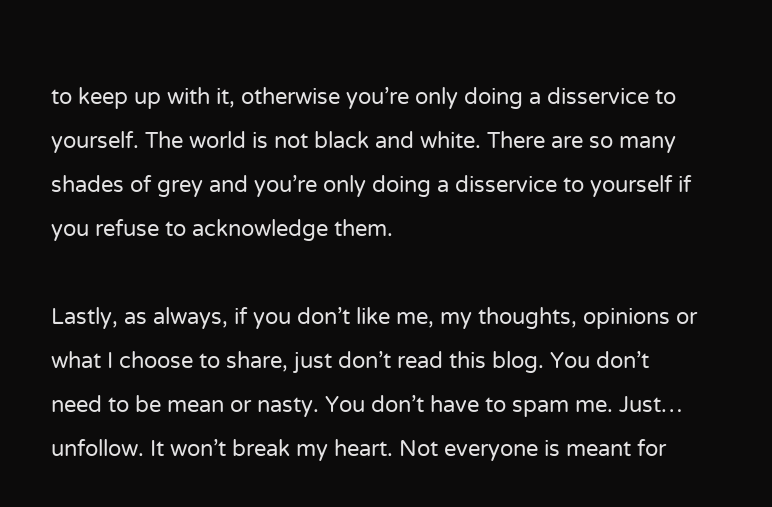to keep up with it, otherwise you’re only doing a disservice to yourself. The world is not black and white. There are so many shades of grey and you’re only doing a disservice to yourself if you refuse to acknowledge them.

Lastly, as always, if you don’t like me, my thoughts, opinions or what I choose to share, just don’t read this blog. You don’t need to be mean or nasty. You don’t have to spam me. Just… unfollow. It won’t break my heart. Not everyone is meant for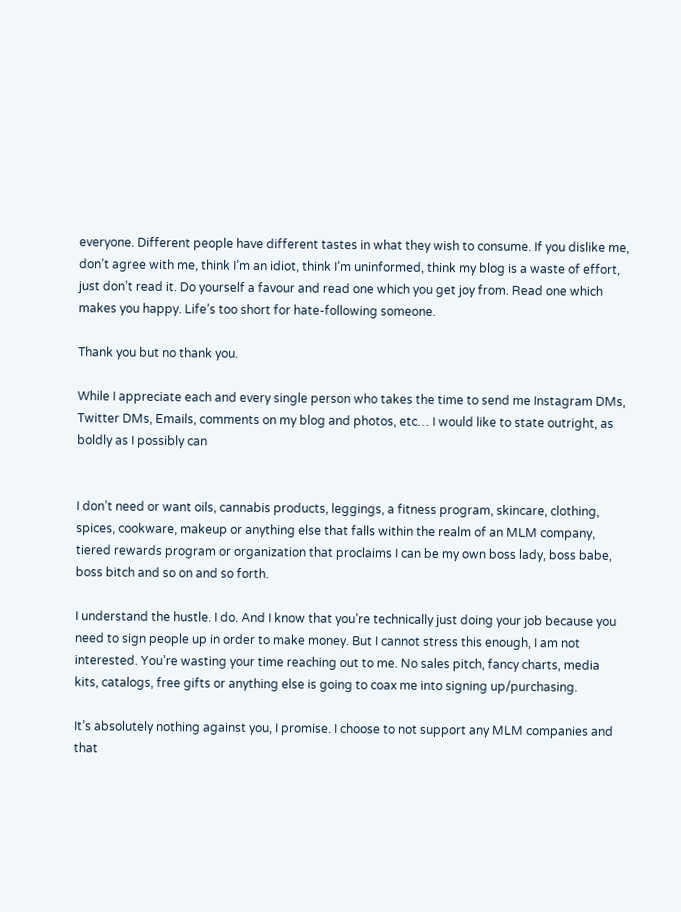everyone. Different people have different tastes in what they wish to consume. If you dislike me, don’t agree with me, think I’m an idiot, think I’m uninformed, think my blog is a waste of effort, just don’t read it. Do yourself a favour and read one which you get joy from. Read one which makes you happy. Life’s too short for hate-following someone.

Thank you but no thank you.

While I appreciate each and every single person who takes the time to send me Instagram DMs, Twitter DMs, Emails, comments on my blog and photos, etc… I would like to state outright, as boldly as I possibly can


I don’t need or want oils, cannabis products, leggings, a fitness program, skincare, clothing, spices, cookware, makeup or anything else that falls within the realm of an MLM company, tiered rewards program or organization that proclaims I can be my own boss lady, boss babe, boss bitch and so on and so forth.

I understand the hustle. I do. And I know that you’re technically just doing your job because you need to sign people up in order to make money. But I cannot stress this enough, I am not interested. You’re wasting your time reaching out to me. No sales pitch, fancy charts, media kits, catalogs, free gifts or anything else is going to coax me into signing up/purchasing.

It’s absolutely nothing against you, I promise. I choose to not support any MLM companies and that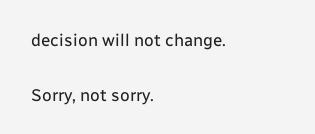decision will not change.

Sorry, not sorry.